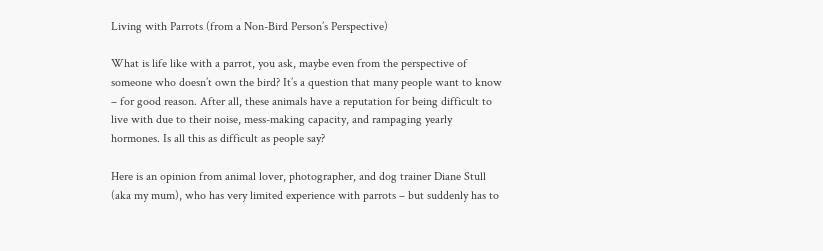Living with Parrots (from a Non-Bird Person’s Perspective)

What is life like with a parrot, you ask, maybe even from the perspective of someone who doesn’t own the bird? It’s a question that many people want to know – for good reason. After all, these animals have a reputation for being difficult to live with due to their noise, mess-making capacity, and rampaging yearly hormones. Is all this as difficult as people say?

Here is an opinion from animal lover, photographer, and dog trainer Diane Stull (aka my mum), who has very limited experience with parrots – but suddenly has to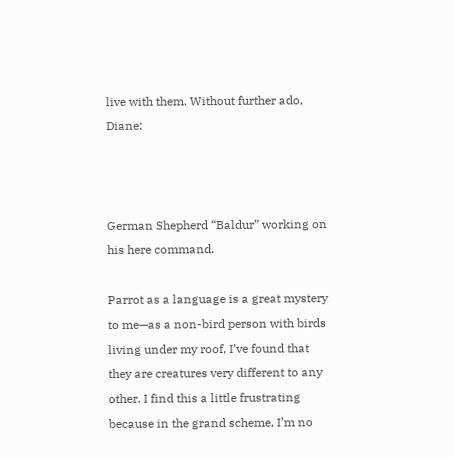live with them. Without further ado, Diane:



German Shepherd “Baldur” working on his here command.

Parrot as a language is a great mystery to me—as a non-bird person with birds living under my roof, I’ve found that they are creatures very different to any other. I find this a little frustrating because in the grand scheme, I’m no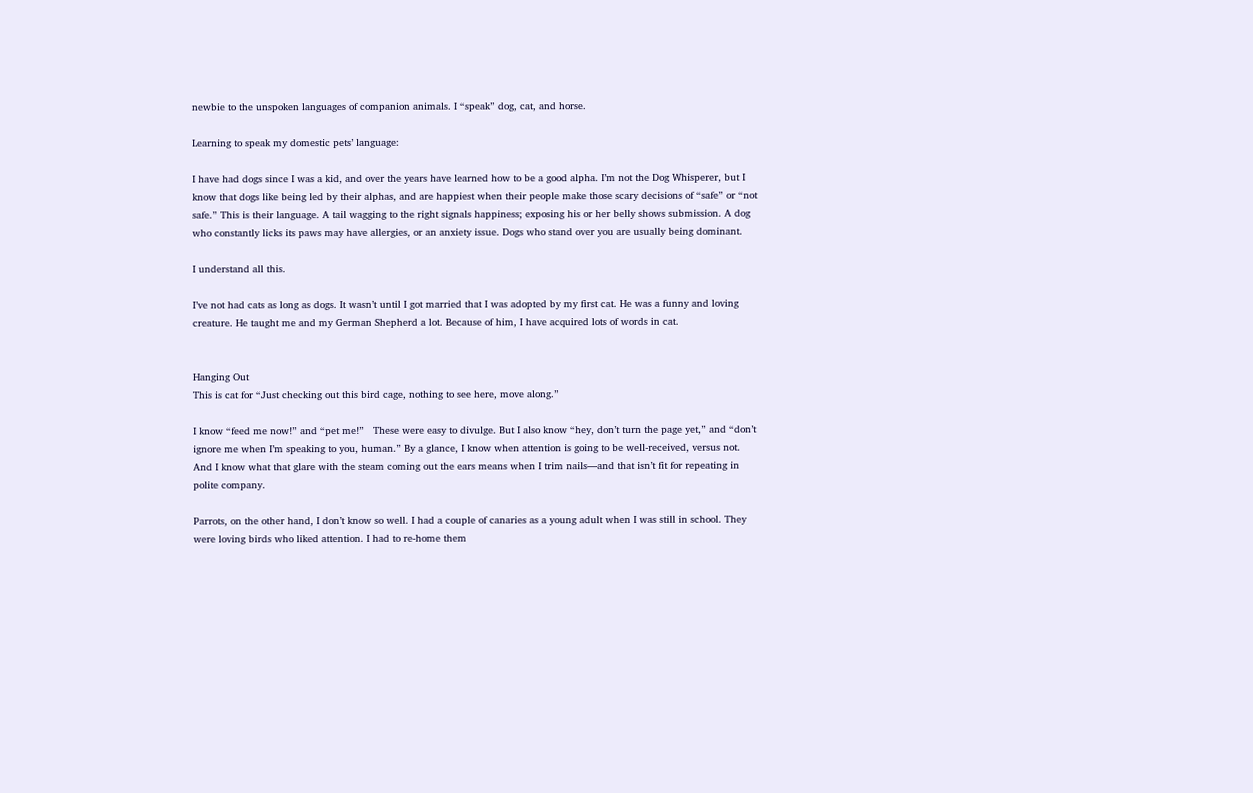newbie to the unspoken languages of companion animals. I “speak” dog, cat, and horse.

Learning to speak my domestic pets’ language:

I have had dogs since I was a kid, and over the years have learned how to be a good alpha. I’m not the Dog Whisperer, but I know that dogs like being led by their alphas, and are happiest when their people make those scary decisions of “safe” or “not safe.” This is their language. A tail wagging to the right signals happiness; exposing his or her belly shows submission. A dog who constantly licks its paws may have allergies, or an anxiety issue. Dogs who stand over you are usually being dominant.

I understand all this.

I’ve not had cats as long as dogs. It wasn’t until I got married that I was adopted by my first cat. He was a funny and loving creature. He taught me and my German Shepherd a lot. Because of him, I have acquired lots of words in cat.


Hanging Out
This is cat for “Just checking out this bird cage, nothing to see here, move along.”

I know “feed me now!” and “pet me!”   These were easy to divulge. But I also know “hey, don’t turn the page yet,” and “don’t ignore me when I’m speaking to you, human.” By a glance, I know when attention is going to be well-received, versus not. And I know what that glare with the steam coming out the ears means when I trim nails—and that isn’t fit for repeating in polite company.

Parrots, on the other hand, I don’t know so well. I had a couple of canaries as a young adult when I was still in school. They were loving birds who liked attention. I had to re-home them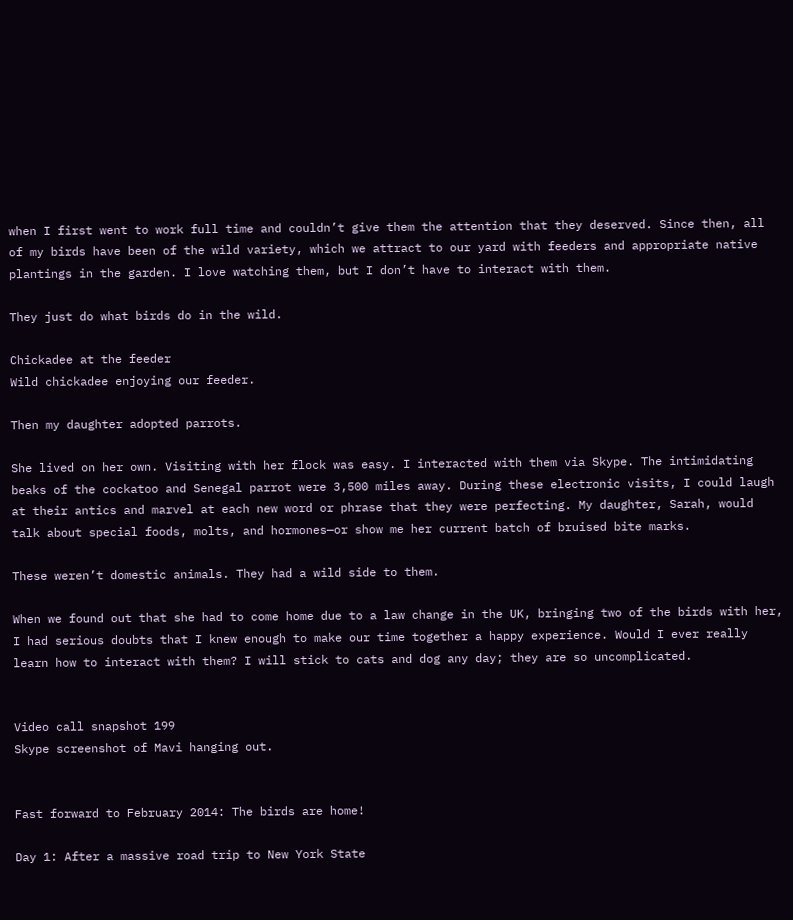when I first went to work full time and couldn’t give them the attention that they deserved. Since then, all of my birds have been of the wild variety, which we attract to our yard with feeders and appropriate native plantings in the garden. I love watching them, but I don’t have to interact with them.

They just do what birds do in the wild.

Chickadee at the feeder
Wild chickadee enjoying our feeder.

Then my daughter adopted parrots.

She lived on her own. Visiting with her flock was easy. I interacted with them via Skype. The intimidating beaks of the cockatoo and Senegal parrot were 3,500 miles away. During these electronic visits, I could laugh at their antics and marvel at each new word or phrase that they were perfecting. My daughter, Sarah, would talk about special foods, molts, and hormones—or show me her current batch of bruised bite marks.

These weren’t domestic animals. They had a wild side to them.

When we found out that she had to come home due to a law change in the UK, bringing two of the birds with her, I had serious doubts that I knew enough to make our time together a happy experience. Would I ever really learn how to interact with them? I will stick to cats and dog any day; they are so uncomplicated.


Video call snapshot 199
Skype screenshot of Mavi hanging out.


Fast forward to February 2014: The birds are home!

Day 1: After a massive road trip to New York State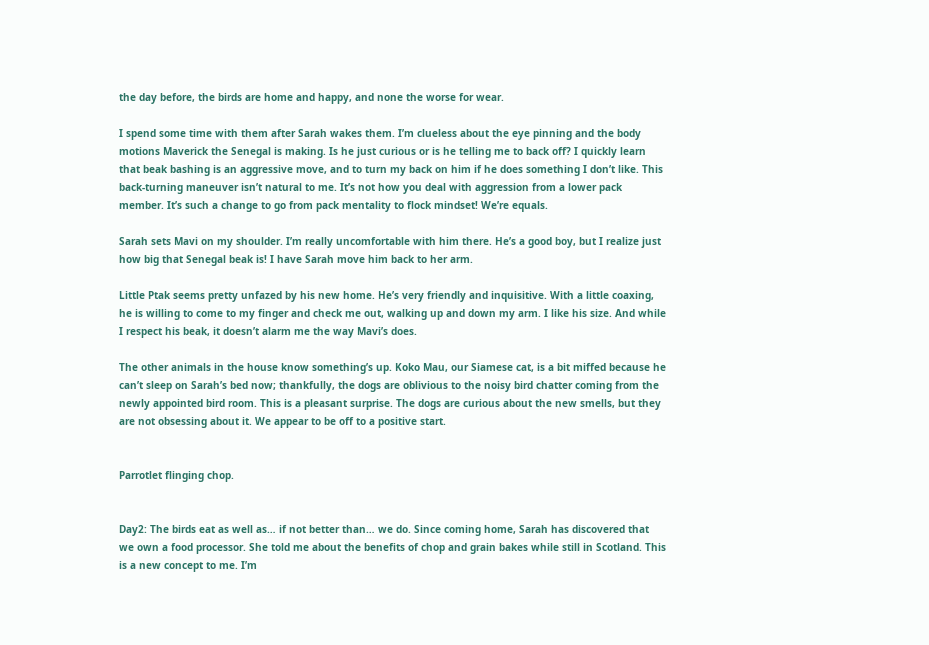the day before, the birds are home and happy, and none the worse for wear.

I spend some time with them after Sarah wakes them. I’m clueless about the eye pinning and the body motions Maverick the Senegal is making. Is he just curious or is he telling me to back off? I quickly learn that beak bashing is an aggressive move, and to turn my back on him if he does something I don’t like. This back-turning maneuver isn’t natural to me. It’s not how you deal with aggression from a lower pack member. It’s such a change to go from pack mentality to flock mindset! We’re equals.

Sarah sets Mavi on my shoulder. I’m really uncomfortable with him there. He’s a good boy, but I realize just how big that Senegal beak is! I have Sarah move him back to her arm.

Little Ptak seems pretty unfazed by his new home. He’s very friendly and inquisitive. With a little coaxing, he is willing to come to my finger and check me out, walking up and down my arm. I like his size. And while I respect his beak, it doesn’t alarm me the way Mavi’s does.

The other animals in the house know something’s up. Koko Mau, our Siamese cat, is a bit miffed because he can’t sleep on Sarah’s bed now; thankfully, the dogs are oblivious to the noisy bird chatter coming from the newly appointed bird room. This is a pleasant surprise. The dogs are curious about the new smells, but they are not obsessing about it. We appear to be off to a positive start.


Parrotlet flinging chop.


Day2: The birds eat as well as… if not better than… we do. Since coming home, Sarah has discovered that we own a food processor. She told me about the benefits of chop and grain bakes while still in Scotland. This is a new concept to me. I’m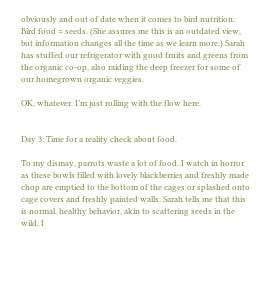obviously and out of date when it comes to bird nutrition: Bird food = seeds. (She assures me this is an outdated view, but information changes all the time as we learn more.) Sarah has stuffed our refrigerator with good fruits and greens from the organic co-op, also raiding the deep freezer for some of our homegrown organic veggies.

OK, whatever. I’m just rolling with the flow here.


Day 3: Time for a reality check about food.

To my dismay, parrots waste a lot of food. I watch in horror as these bowls filled with lovely blackberries and freshly made chop are emptied to the bottom of the cages or splashed onto cage covers and freshly painted walls. Sarah tells me that this is normal, healthy behavior, akin to scattering seeds in the wild. I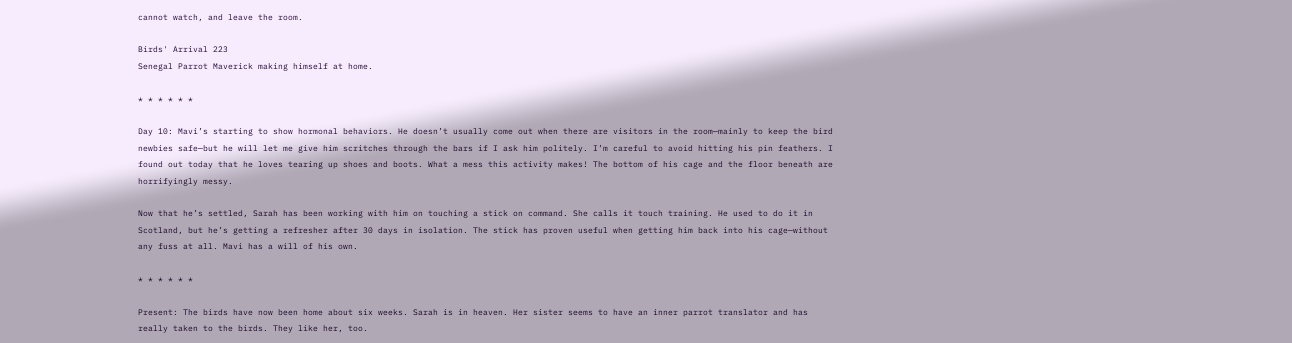cannot watch, and leave the room.

Birds' Arrival 223
Senegal Parrot Maverick making himself at home.

* * * * * *

Day 10: Mavi’s starting to show hormonal behaviors. He doesn’t usually come out when there are visitors in the room—mainly to keep the bird newbies safe—but he will let me give him scritches through the bars if I ask him politely. I’m careful to avoid hitting his pin feathers. I found out today that he loves tearing up shoes and boots. What a mess this activity makes! The bottom of his cage and the floor beneath are horrifyingly messy.

Now that he’s settled, Sarah has been working with him on touching a stick on command. She calls it touch training. He used to do it in Scotland, but he’s getting a refresher after 30 days in isolation. The stick has proven useful when getting him back into his cage—without any fuss at all. Mavi has a will of his own.

* * * * * *

Present: The birds have now been home about six weeks. Sarah is in heaven. Her sister seems to have an inner parrot translator and has really taken to the birds. They like her, too.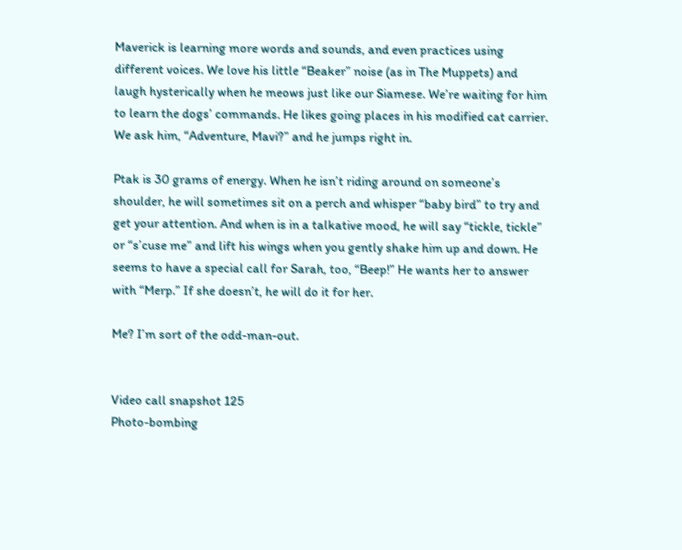Maverick is learning more words and sounds, and even practices using different voices. We love his little “Beaker” noise (as in The Muppets) and laugh hysterically when he meows just like our Siamese. We’re waiting for him to learn the dogs’ commands. He likes going places in his modified cat carrier. We ask him, “Adventure, Mavi?” and he jumps right in.

Ptak is 30 grams of energy. When he isn’t riding around on someone’s shoulder, he will sometimes sit on a perch and whisper “baby bird” to try and get your attention. And when is in a talkative mood, he will say “tickle, tickle” or “s’cuse me” and lift his wings when you gently shake him up and down. He seems to have a special call for Sarah, too, “Beep!” He wants her to answer with “Merp.” If she doesn’t, he will do it for her.

Me? I’m sort of the odd-man-out.


Video call snapshot 125
Photo-bombing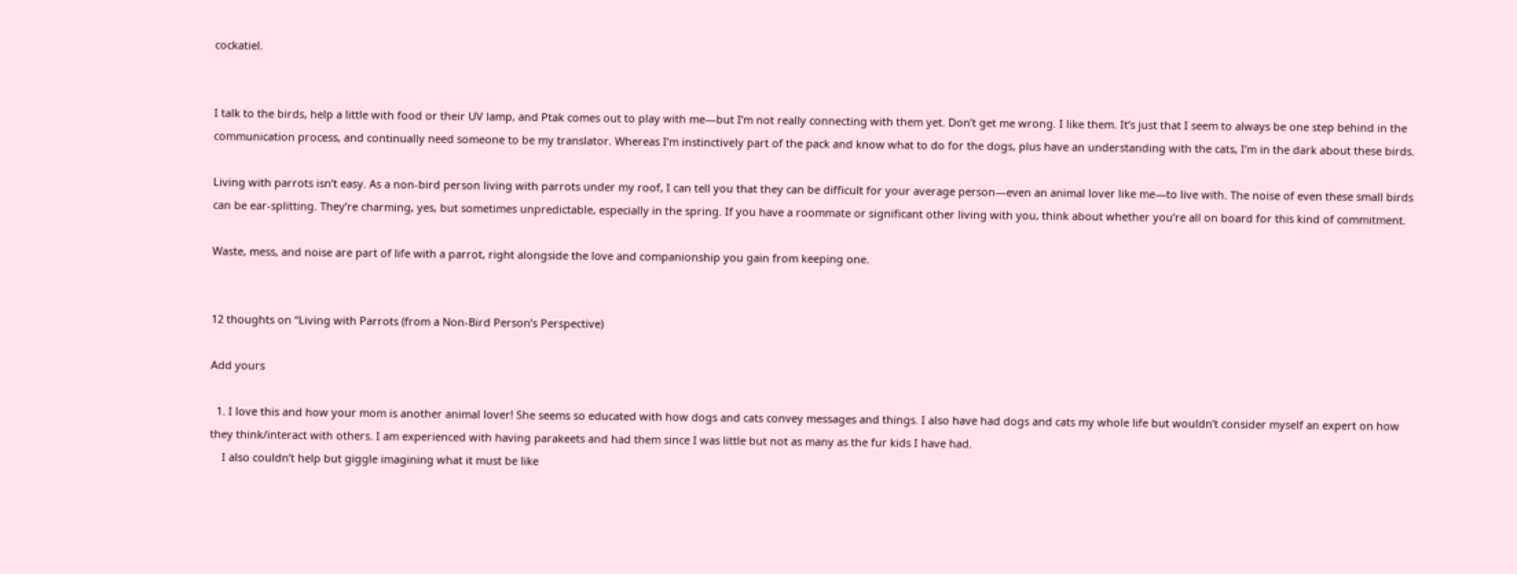cockatiel.


I talk to the birds, help a little with food or their UV lamp, and Ptak comes out to play with me—but I’m not really connecting with them yet. Don’t get me wrong. I like them. It’s just that I seem to always be one step behind in the communication process, and continually need someone to be my translator. Whereas I’m instinctively part of the pack and know what to do for the dogs, plus have an understanding with the cats, I’m in the dark about these birds.

Living with parrots isn’t easy. As a non-bird person living with parrots under my roof, I can tell you that they can be difficult for your average person—even an animal lover like me—to live with. The noise of even these small birds can be ear-splitting. They’re charming, yes, but sometimes unpredictable, especially in the spring. If you have a roommate or significant other living with you, think about whether you’re all on board for this kind of commitment.

Waste, mess, and noise are part of life with a parrot, right alongside the love and companionship you gain from keeping one.


12 thoughts on “Living with Parrots (from a Non-Bird Person’s Perspective)

Add yours

  1. I love this and how your mom is another animal lover! She seems so educated with how dogs and cats convey messages and things. I also have had dogs and cats my whole life but wouldn’t consider myself an expert on how they think/interact with others. I am experienced with having parakeets and had them since I was little but not as many as the fur kids I have had.
    I also couldn’t help but giggle imagining what it must be like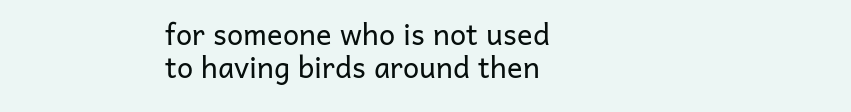for someone who is not used to having birds around then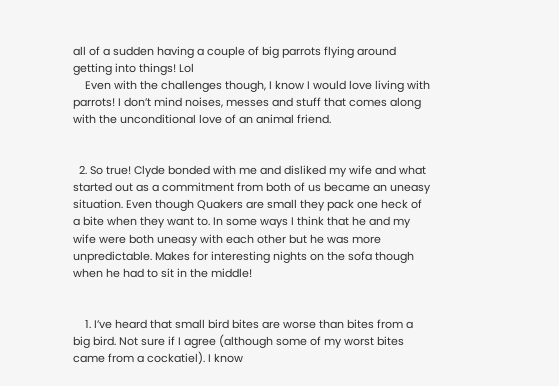all of a sudden having a couple of big parrots flying around getting into things! Lol
    Even with the challenges though, I know I would love living with parrots! I don’t mind noises, messes and stuff that comes along with the unconditional love of an animal friend.


  2. So true! Clyde bonded with me and disliked my wife and what started out as a commitment from both of us became an uneasy situation. Even though Quakers are small they pack one heck of a bite when they want to. In some ways I think that he and my wife were both uneasy with each other but he was more unpredictable. Makes for interesting nights on the sofa though when he had to sit in the middle!


    1. I’ve heard that small bird bites are worse than bites from a big bird. Not sure if I agree (although some of my worst bites came from a cockatiel). I know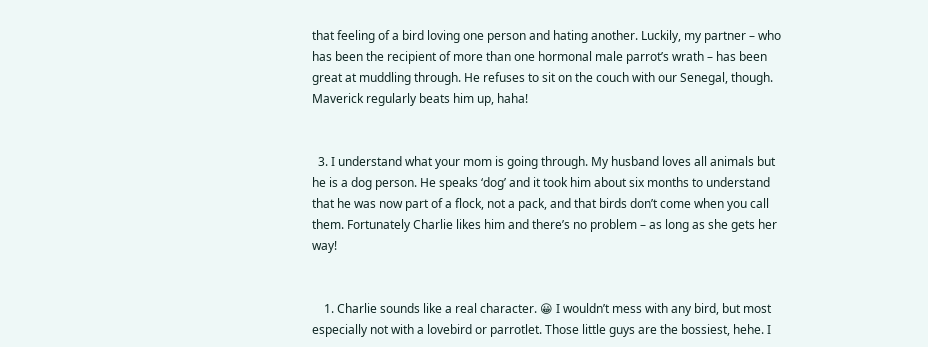that feeling of a bird loving one person and hating another. Luckily, my partner – who has been the recipient of more than one hormonal male parrot’s wrath – has been great at muddling through. He refuses to sit on the couch with our Senegal, though. Maverick regularly beats him up, haha!


  3. I understand what your mom is going through. My husband loves all animals but he is a dog person. He speaks ‘dog’ and it took him about six months to understand that he was now part of a flock, not a pack, and that birds don’t come when you call them. Fortunately Charlie likes him and there’s no problem – as long as she gets her way!


    1. Charlie sounds like a real character. 😀 I wouldn’t mess with any bird, but most especially not with a lovebird or parrotlet. Those little guys are the bossiest, hehe. I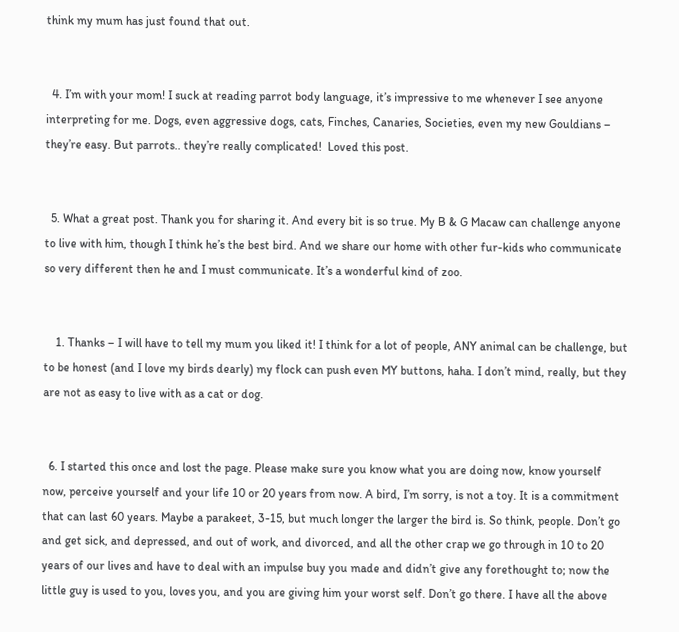think my mum has just found that out.


  4. I’m with your mom! I suck at reading parrot body language, it’s impressive to me whenever I see anyone interpreting for me. Dogs, even aggressive dogs, cats, Finches, Canaries, Societies, even my new Gouldians – they’re easy. But parrots.. they’re really complicated!  Loved this post.


  5. What a great post. Thank you for sharing it. And every bit is so true. My B & G Macaw can challenge anyone to live with him, though I think he’s the best bird. And we share our home with other fur-kids who communicate so very different then he and I must communicate. It’s a wonderful kind of zoo.


    1. Thanks – I will have to tell my mum you liked it! I think for a lot of people, ANY animal can be challenge, but to be honest (and I love my birds dearly) my flock can push even MY buttons, haha. I don’t mind, really, but they are not as easy to live with as a cat or dog.


  6. I started this once and lost the page. Please make sure you know what you are doing now, know yourself now, perceive yourself and your life 10 or 20 years from now. A bird, I’m sorry, is not a toy. It is a commitment that can last 60 years. Maybe a parakeet, 3-15, but much longer the larger the bird is. So think, people. Don’t go and get sick, and depressed, and out of work, and divorced, and all the other crap we go through in 10 to 20 years of our lives and have to deal with an impulse buy you made and didn’t give any forethought to; now the little guy is used to you, loves you, and you are giving him your worst self. Don’t go there. I have all the above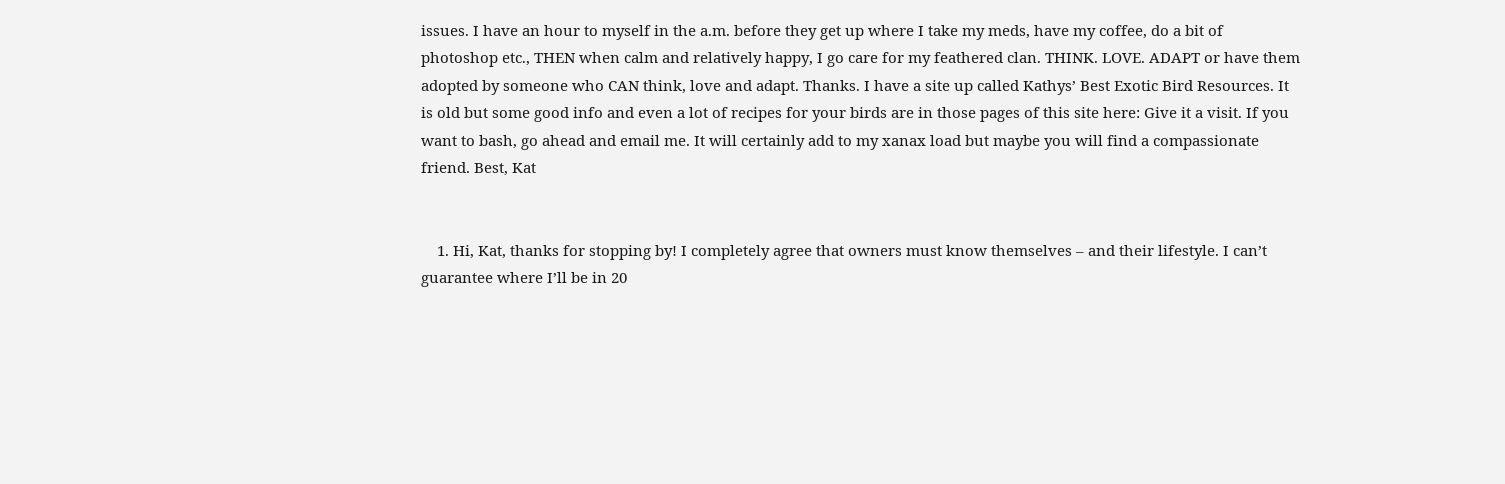issues. I have an hour to myself in the a.m. before they get up where I take my meds, have my coffee, do a bit of photoshop etc., THEN when calm and relatively happy, I go care for my feathered clan. THINK. LOVE. ADAPT or have them adopted by someone who CAN think, love and adapt. Thanks. I have a site up called Kathys’ Best Exotic Bird Resources. It is old but some good info and even a lot of recipes for your birds are in those pages of this site here: Give it a visit. If you want to bash, go ahead and email me. It will certainly add to my xanax load but maybe you will find a compassionate friend. Best, Kat


    1. Hi, Kat, thanks for stopping by! I completely agree that owners must know themselves – and their lifestyle. I can’t guarantee where I’ll be in 20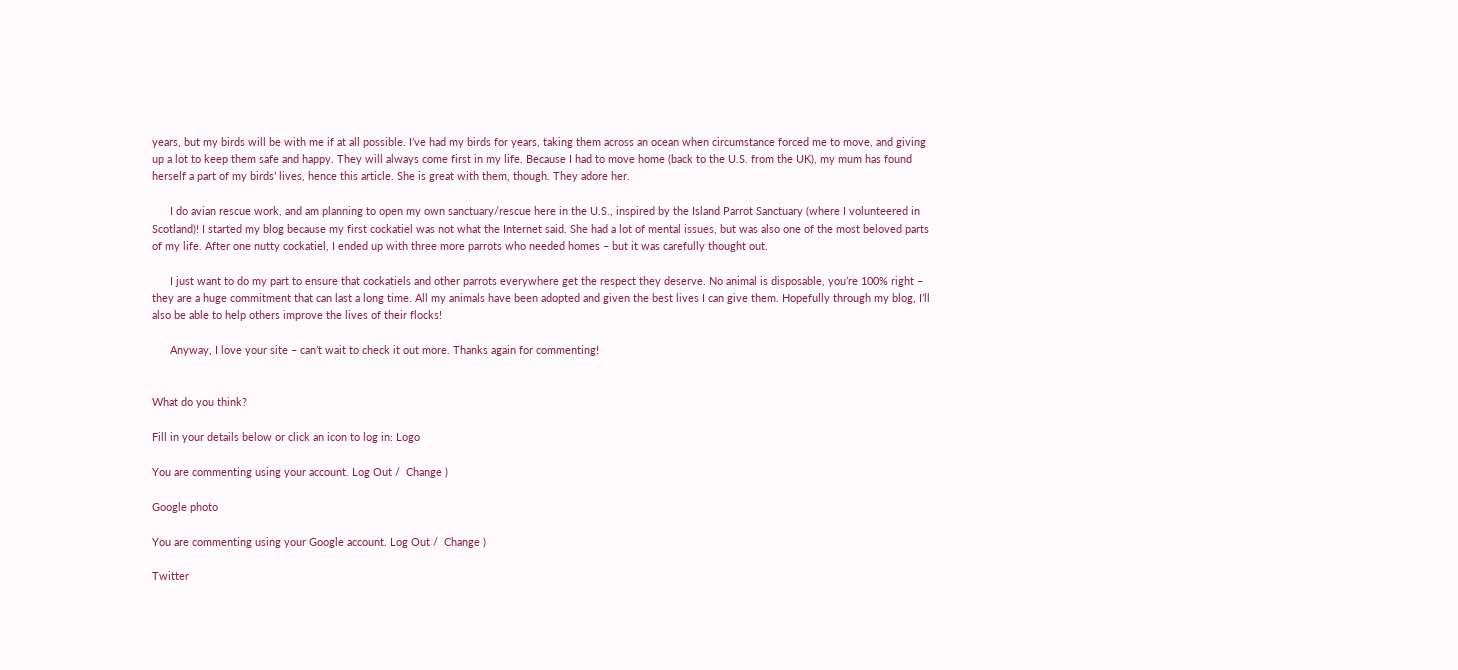years, but my birds will be with me if at all possible. I’ve had my birds for years, taking them across an ocean when circumstance forced me to move, and giving up a lot to keep them safe and happy. They will always come first in my life. Because I had to move home (back to the U.S. from the UK), my mum has found herself a part of my birds’ lives, hence this article. She is great with them, though. They adore her.

      I do avian rescue work, and am planning to open my own sanctuary/rescue here in the U.S., inspired by the Island Parrot Sanctuary (where I volunteered in Scotland)! I started my blog because my first cockatiel was not what the Internet said. She had a lot of mental issues, but was also one of the most beloved parts of my life. After one nutty cockatiel, I ended up with three more parrots who needed homes – but it was carefully thought out.

      I just want to do my part to ensure that cockatiels and other parrots everywhere get the respect they deserve. No animal is disposable, you’re 100% right – they are a huge commitment that can last a long time. All my animals have been adopted and given the best lives I can give them. Hopefully through my blog, I’ll also be able to help others improve the lives of their flocks!

      Anyway, I love your site – can’t wait to check it out more. Thanks again for commenting!


What do you think?

Fill in your details below or click an icon to log in: Logo

You are commenting using your account. Log Out /  Change )

Google photo

You are commenting using your Google account. Log Out /  Change )

Twitter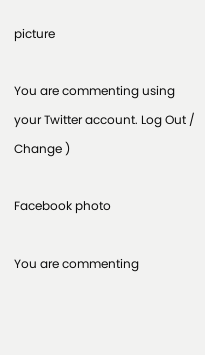picture

You are commenting using your Twitter account. Log Out /  Change )

Facebook photo

You are commenting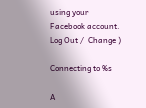using your Facebook account. Log Out /  Change )

Connecting to %s

A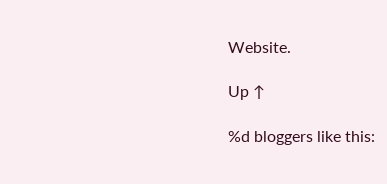Website.

Up ↑

%d bloggers like this: